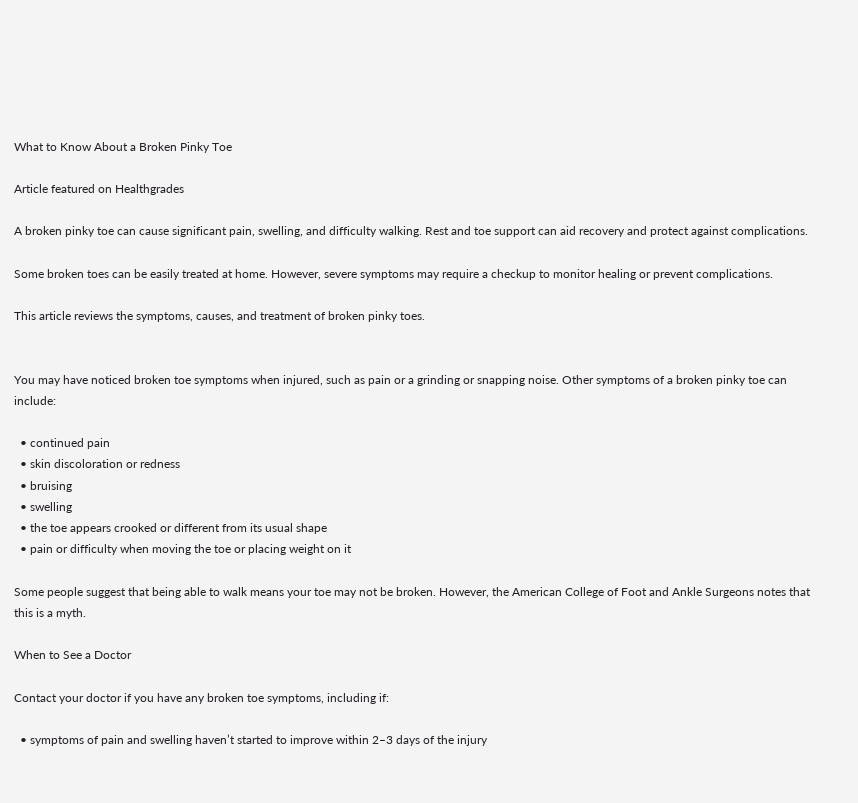What to Know About a Broken Pinky Toe

Article featured on Healthgrades

A broken pinky toe can cause significant pain, swelling, and difficulty walking. Rest and toe support can aid recovery and protect against complications.

Some broken toes can be easily treated at home. However, severe symptoms may require a checkup to monitor healing or prevent complications.

This article reviews the symptoms, causes, and treatment of broken pinky toes.


You may have noticed broken toe symptoms when injured, such as pain or a grinding or snapping noise. Other symptoms of a broken pinky toe can include:

  • continued pain
  • skin discoloration or redness
  • bruising
  • swelling
  • the toe appears crooked or different from its usual shape
  • pain or difficulty when moving the toe or placing weight on it

Some people suggest that being able to walk means your toe may not be broken. However, the American College of Foot and Ankle Surgeons notes that this is a myth.

When to See a Doctor

Contact your doctor if you have any broken toe symptoms, including if:

  • symptoms of pain and swelling haven’t started to improve within 2–3 days of the injury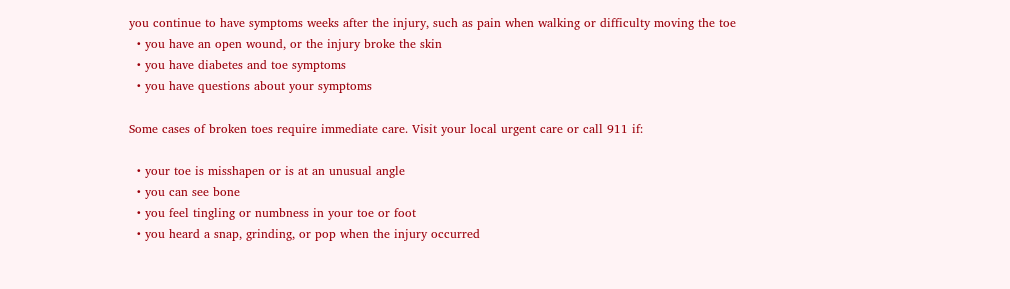you continue to have symptoms weeks after the injury, such as pain when walking or difficulty moving the toe
  • you have an open wound, or the injury broke the skin
  • you have diabetes and toe symptoms
  • you have questions about your symptoms

Some cases of broken toes require immediate care. Visit your local urgent care or call 911 if:

  • your toe is misshapen or is at an unusual angle
  • you can see bone
  • you feel tingling or numbness in your toe or foot
  • you heard a snap, grinding, or pop when the injury occurred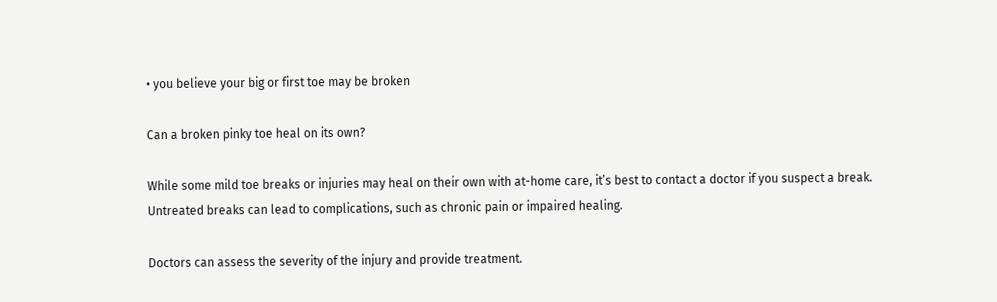• you believe your big or first toe may be broken

Can a broken pinky toe heal on its own?

While some mild toe breaks or injuries may heal on their own with at-home care, it’s best to contact a doctor if you suspect a break. Untreated breaks can lead to complications, such as chronic pain or impaired healing.

Doctors can assess the severity of the injury and provide treatment.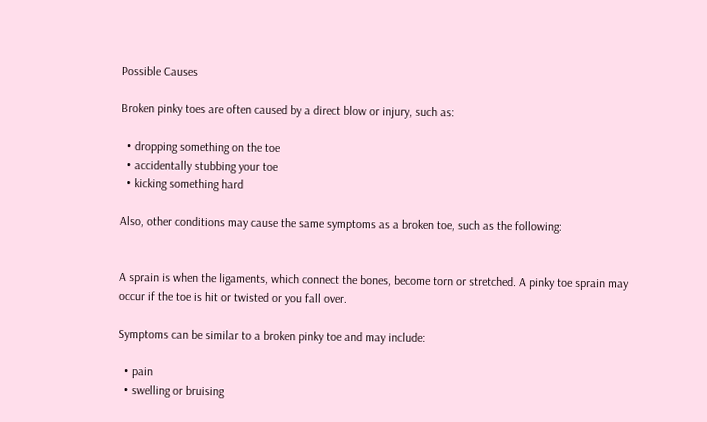Possible Causes

Broken pinky toes are often caused by a direct blow or injury, such as:

  • dropping something on the toe
  • accidentally stubbing your toe
  • kicking something hard

Also, other conditions may cause the same symptoms as a broken toe, such as the following:


A sprain is when the ligaments, which connect the bones, become torn or stretched. A pinky toe sprain may occur if the toe is hit or twisted or you fall over.

Symptoms can be similar to a broken pinky toe and may include:

  • pain
  • swelling or bruising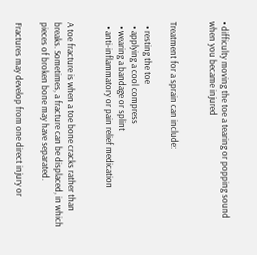• difficulty moving the toe a tearing or popping sound when you became injured


Treatment for a sprain can include:

  • resting the toe
  • applying a cool compress
  • wearing a bandage or splint
  • anti-inflammatory or pain relief medication


A toe fracture is when a toe bone cracks rather than breaks. Sometimes, a fracture can be displaced, in which pieces of broken bone may have separated.

Fractures may develop from one direct injury or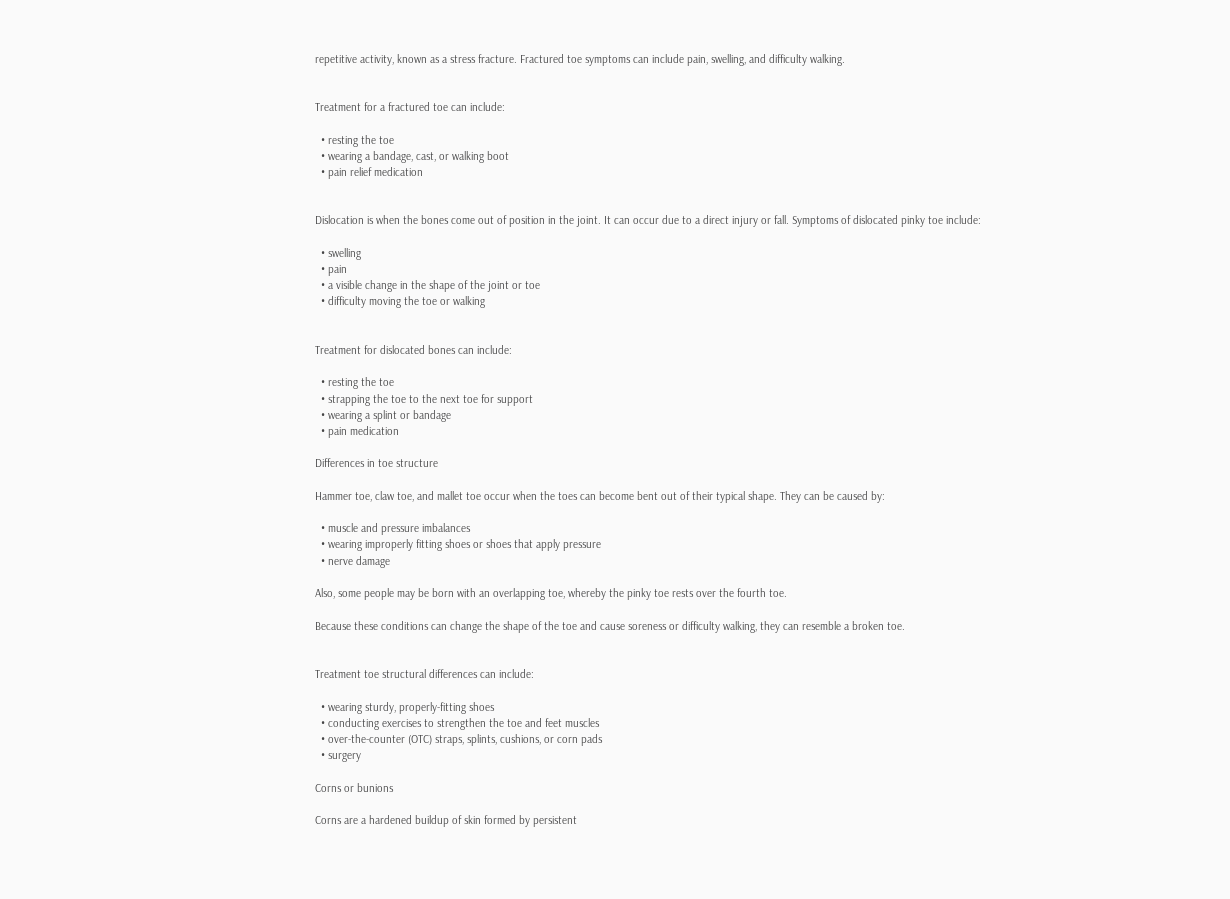repetitive activity, known as a stress fracture. Fractured toe symptoms can include pain, swelling, and difficulty walking.


Treatment for a fractured toe can include:

  • resting the toe
  • wearing a bandage, cast, or walking boot
  • pain relief medication


Dislocation is when the bones come out of position in the joint. It can occur due to a direct injury or fall. Symptoms of dislocated pinky toe include:

  • swelling
  • pain
  • a visible change in the shape of the joint or toe
  • difficulty moving the toe or walking


Treatment for dislocated bones can include:

  • resting the toe
  • strapping the toe to the next toe for support
  • wearing a splint or bandage
  • pain medication

Differences in toe structure

Hammer toe, claw toe, and mallet toe occur when the toes can become bent out of their typical shape. They can be caused by:

  • muscle and pressure imbalances
  • wearing improperly fitting shoes or shoes that apply pressure
  • nerve damage

Also, some people may be born with an overlapping toe, whereby the pinky toe rests over the fourth toe.

Because these conditions can change the shape of the toe and cause soreness or difficulty walking, they can resemble a broken toe.


Treatment toe structural differences can include:

  • wearing sturdy, properly-fitting shoes
  • conducting exercises to strengthen the toe and feet muscles
  • over-the-counter (OTC) straps, splints, cushions, or corn pads
  • surgery

Corns or bunions

Corns are a hardened buildup of skin formed by persistent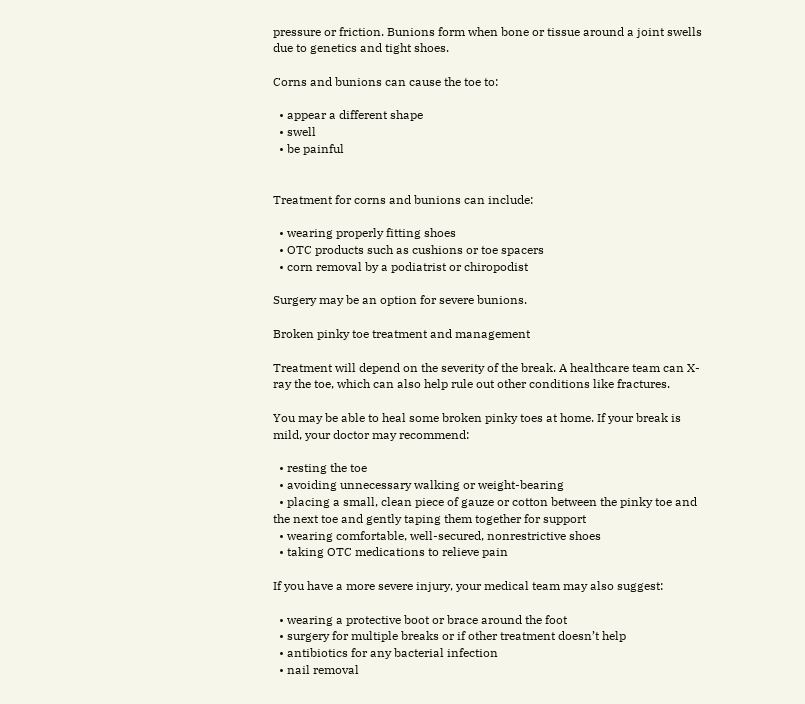pressure or friction. Bunions form when bone or tissue around a joint swells due to genetics and tight shoes.

Corns and bunions can cause the toe to:

  • appear a different shape
  • swell
  • be painful


Treatment for corns and bunions can include:

  • wearing properly fitting shoes
  • OTC products such as cushions or toe spacers
  • corn removal by a podiatrist or chiropodist

Surgery may be an option for severe bunions.

Broken pinky toe treatment and management

Treatment will depend on the severity of the break. A healthcare team can X-ray the toe, which can also help rule out other conditions like fractures.

You may be able to heal some broken pinky toes at home. If your break is mild, your doctor may recommend:

  • resting the toe
  • avoiding unnecessary walking or weight-bearing
  • placing a small, clean piece of gauze or cotton between the pinky toe and the next toe and gently taping them together for support
  • wearing comfortable, well-secured, nonrestrictive shoes
  • taking OTC medications to relieve pain

If you have a more severe injury, your medical team may also suggest:

  • wearing a protective boot or brace around the foot
  • surgery for multiple breaks or if other treatment doesn’t help
  • antibiotics for any bacterial infection
  • nail removal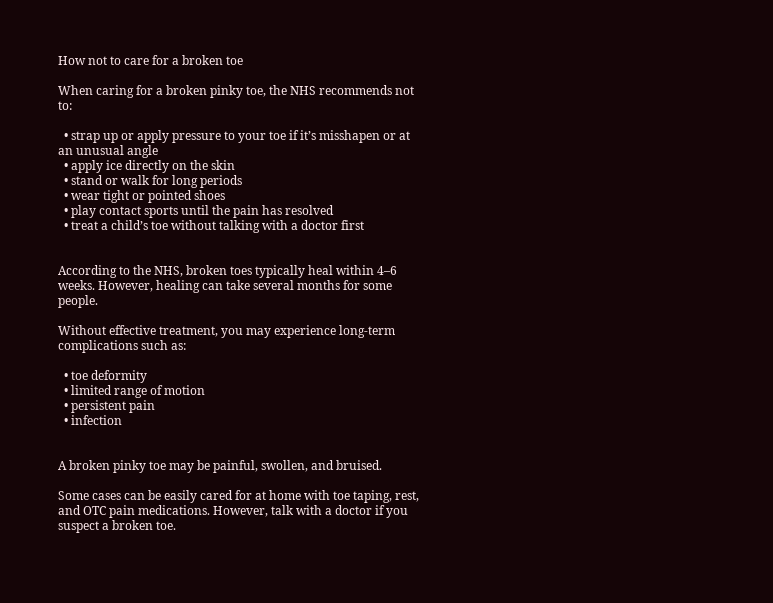How not to care for a broken toe

When caring for a broken pinky toe, the NHS recommends not to:

  • strap up or apply pressure to your toe if it’s misshapen or at an unusual angle
  • apply ice directly on the skin
  • stand or walk for long periods
  • wear tight or pointed shoes
  • play contact sports until the pain has resolved
  • treat a child’s toe without talking with a doctor first


According to the NHS, broken toes typically heal within 4–6 weeks. However, healing can take several months for some people.

Without effective treatment, you may experience long-term complications such as:

  • toe deformity
  • limited range of motion
  • persistent pain
  • infection


A broken pinky toe may be painful, swollen, and bruised.

Some cases can be easily cared for at home with toe taping, rest, and OTC pain medications. However, talk with a doctor if you suspect a broken toe.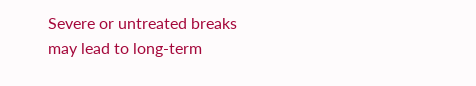Severe or untreated breaks may lead to long-term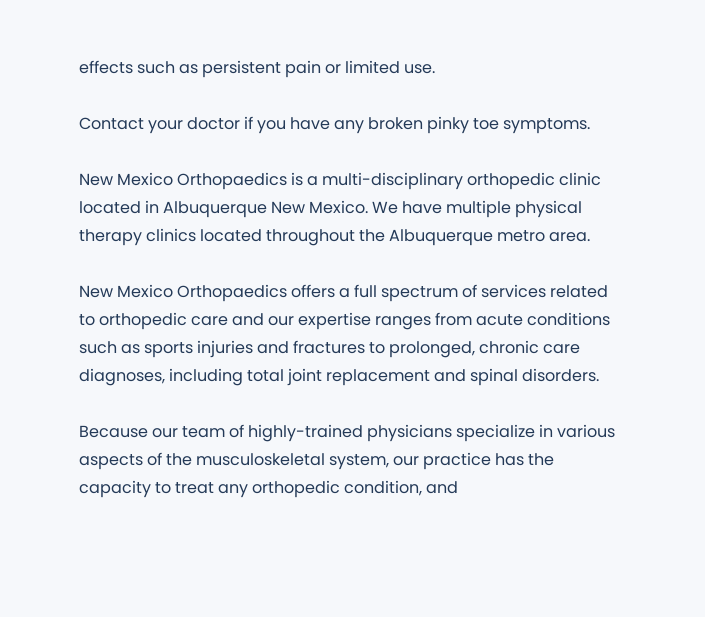effects such as persistent pain or limited use.

Contact your doctor if you have any broken pinky toe symptoms.

New Mexico Orthopaedics is a multi-disciplinary orthopedic clinic located in Albuquerque New Mexico. We have multiple physical therapy clinics located throughout the Albuquerque metro area.

New Mexico Orthopaedics offers a full spectrum of services related to orthopedic care and our expertise ranges from acute conditions such as sports injuries and fractures to prolonged, chronic care diagnoses, including total joint replacement and spinal disorders.

Because our team of highly-trained physicians specialize in various aspects of the musculoskeletal system, our practice has the capacity to treat any orthopedic condition, and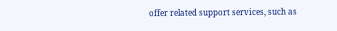offer related support services, such as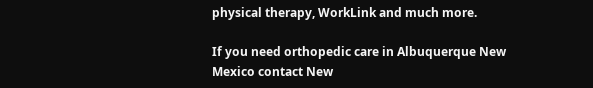physical therapy, WorkLink and much more.

If you need orthopedic care in Albuquerque New Mexico contact New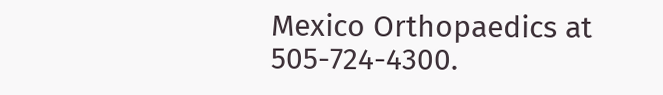Mexico Orthopaedics at 505-724-4300.